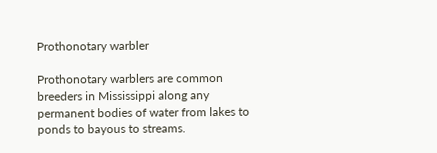Prothonotary warbler

Prothonotary warblers are common breeders in Mississippi along any permanent bodies of water from lakes to ponds to bayous to streams.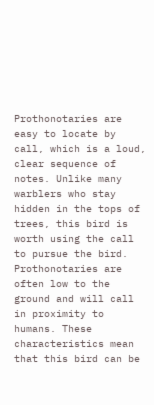Prothonotaries are easy to locate by call, which is a loud, clear sequence of notes. Unlike many warblers who stay hidden in the tops of trees, this bird is worth using the call to pursue the bird. Prothonotaries are often low to the ground and will call in proximity to humans. These characteristics mean that this bird can be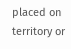placed on territory or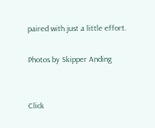paired with just a little effort.

Photos by Skipper Anding


Click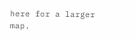here for a larger map.